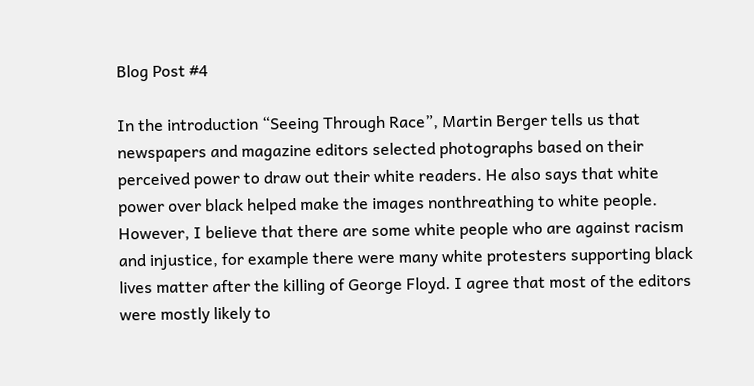Blog Post #4

In the introduction “Seeing Through Race”, Martin Berger tells us that newspapers and magazine editors selected photographs based on their perceived power to draw out their white readers. He also says that white power over black helped make the images nonthreathing to white people. However, I believe that there are some white people who are against racism and injustice, for example there were many white protesters supporting black lives matter after the killing of George Floyd. I agree that most of the editors were mostly likely to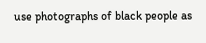use photographs of black people as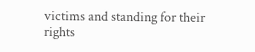victims and standing for their rights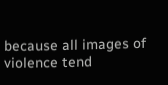because all images of violence tend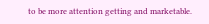to be more attention getting and marketable.